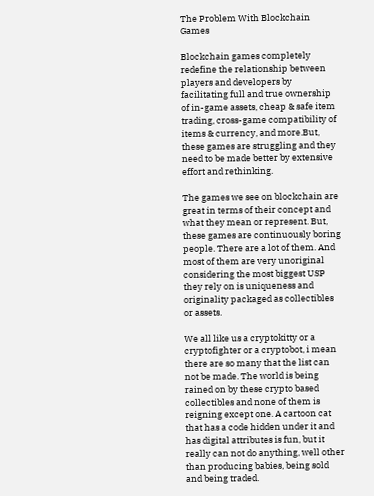The Problem With Blockchain Games

Blockchain games completely redefine the relationship between players and developers by facilitating full and true ownership of in-game assets, cheap & safe item trading, cross-game compatibility of items & currency, and more.But, these games are struggling and they need to be made better by extensive effort and rethinking.

The games we see on blockchain are great in terms of their concept and what they mean or represent. But, these games are continuously boring people. There are a lot of them. And most of them are very unoriginal considering the most biggest USP they rely on is uniqueness and originality packaged as collectibles or assets.

We all like us a cryptokitty or a cryptofighter or a cryptobot, i mean there are so many that the list can not be made. The world is being rained on by these crypto based collectibles and none of them is reigning except one. A cartoon cat that has a code hidden under it and has digital attributes is fun, but it really can not do anything, well other than producing babies, being sold and being traded.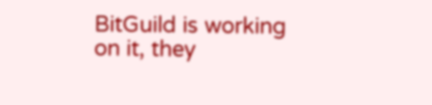BitGuild is working on it, they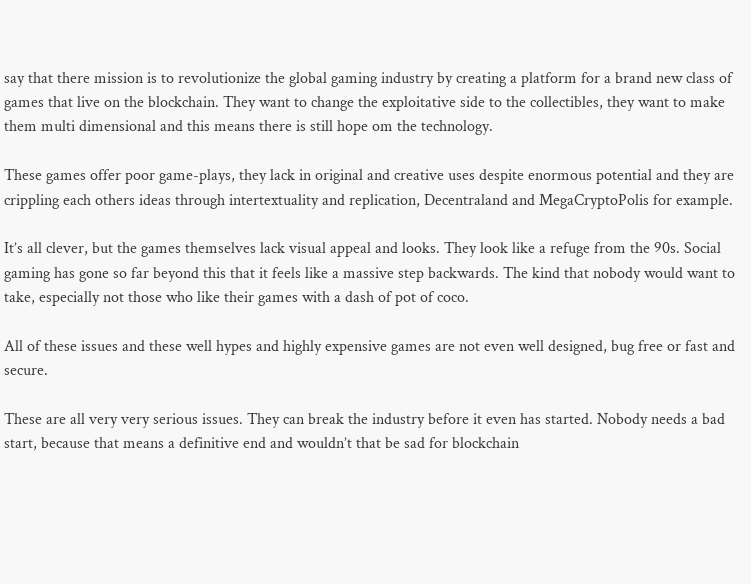say that there mission is to revolutionize the global gaming industry by creating a platform for a brand new class of games that live on the blockchain. They want to change the exploitative side to the collectibles, they want to make them multi dimensional and this means there is still hope om the technology.

These games offer poor game-plays, they lack in original and creative uses despite enormous potential and they are crippling each others ideas through intertextuality and replication, Decentraland and MegaCryptoPolis for example.

It’s all clever, but the games themselves lack visual appeal and looks. They look like a refuge from the 90s. Social gaming has gone so far beyond this that it feels like a massive step backwards. The kind that nobody would want to take, especially not those who like their games with a dash of pot of coco.

All of these issues and these well hypes and highly expensive games are not even well designed, bug free or fast and secure.

These are all very very serious issues. They can break the industry before it even has started. Nobody needs a bad start, because that means a definitive end and wouldn’t that be sad for blockchain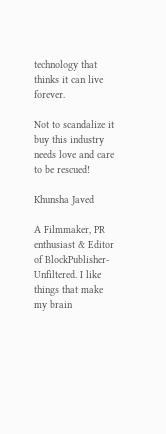technology that thinks it can live forever.

Not to scandalize it buy this industry needs love and care to be rescued!

Khunsha Javed

A Filmmaker, PR enthusiast & Editor of BlockPublisher-Unfiltered. I like things that make my brain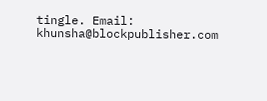tingle. Email: khunsha@blockpublisher.com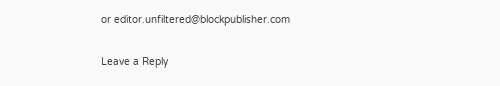or editor.unfiltered@blockpublisher.com

Leave a Reply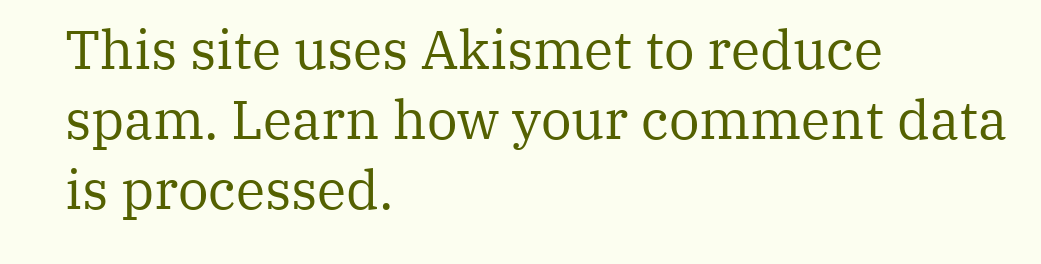This site uses Akismet to reduce spam. Learn how your comment data is processed.